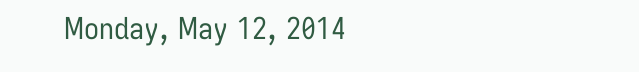Monday, May 12, 2014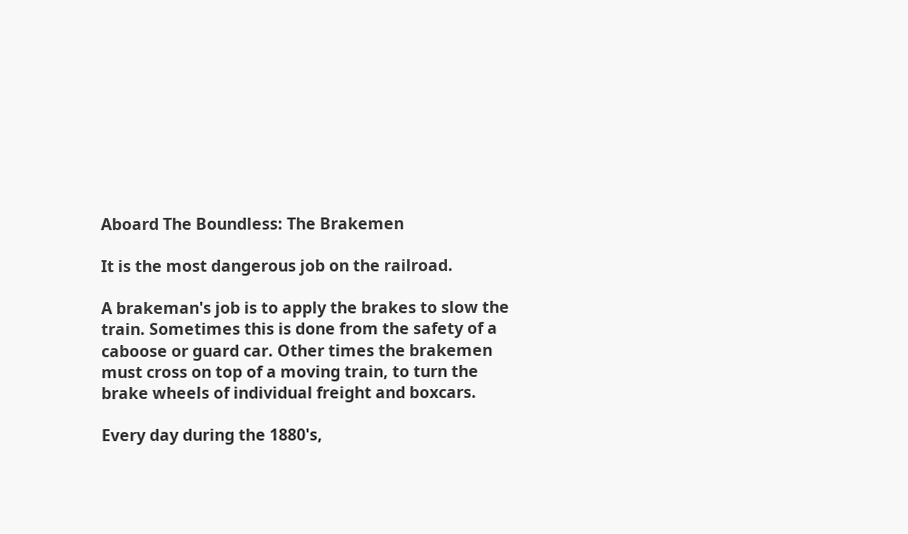Aboard The Boundless: The Brakemen

It is the most dangerous job on the railroad.

A brakeman's job is to apply the brakes to slow the train. Sometimes this is done from the safety of a caboose or guard car. Other times the brakemen must cross on top of a moving train, to turn the brake wheels of individual freight and boxcars.

Every day during the 1880's,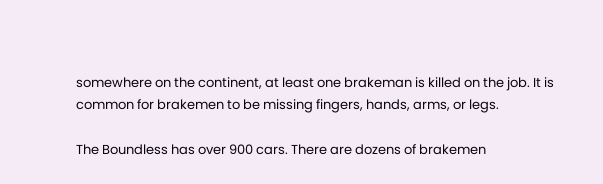somewhere on the continent, at least one brakeman is killed on the job. It is common for brakemen to be missing fingers, hands, arms, or legs.

The Boundless has over 900 cars. There are dozens of brakemen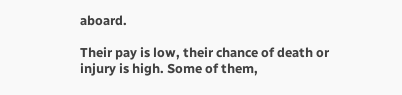aboard.

Their pay is low, their chance of death or injury is high. Some of them,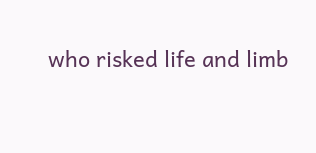who risked life and limb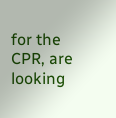for the CPR, are looking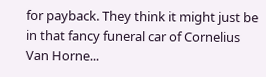for payback. They think it might just be in that fancy funeral car of Cornelius Van Horne...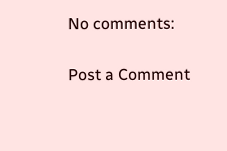No comments:

Post a Comment